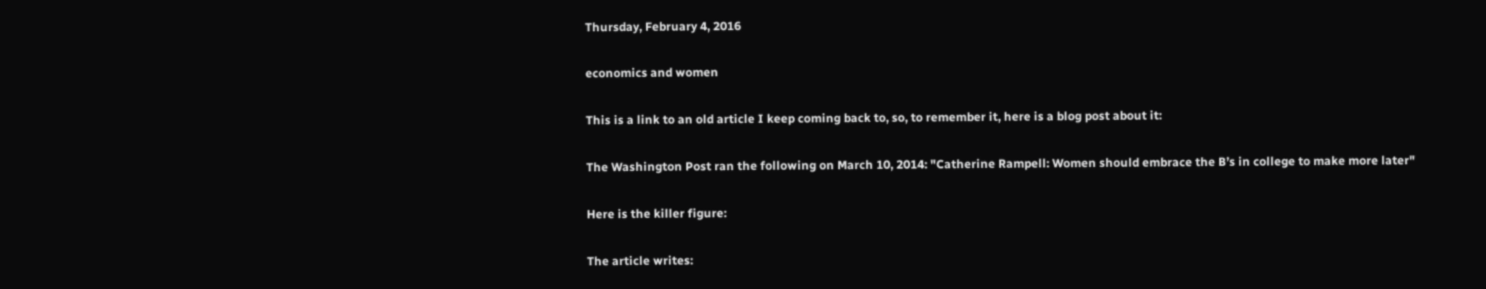Thursday, February 4, 2016

economics and women

This is a link to an old article I keep coming back to, so, to remember it, here is a blog post about it:

The Washington Post ran the following on March 10, 2014: "Catherine Rampell: Women should embrace the B’s in college to make more later"

Here is the killer figure:

The article writes: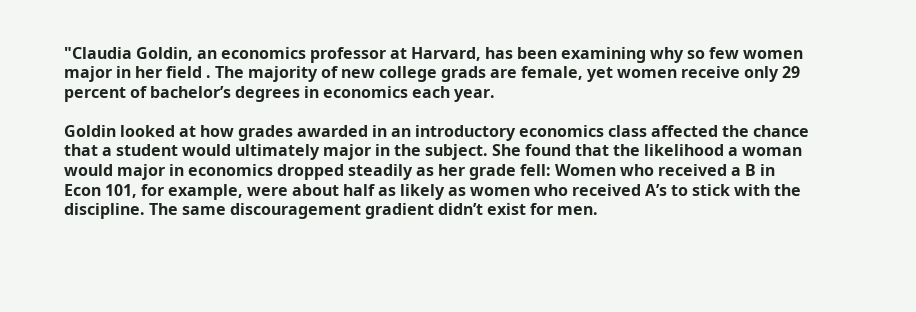"Claudia Goldin, an economics professor at Harvard, has been examining why so few women major in her field . The majority of new college grads are female, yet women receive only 29 percent of bachelor’s degrees in economics each year.

Goldin looked at how grades awarded in an introductory economics class affected the chance that a student would ultimately major in the subject. She found that the likelihood a woman would major in economics dropped steadily as her grade fell: Women who received a B in Econ 101, for example, were about half as likely as women who received A’s to stick with the discipline. The same discouragement gradient didn’t exist for men.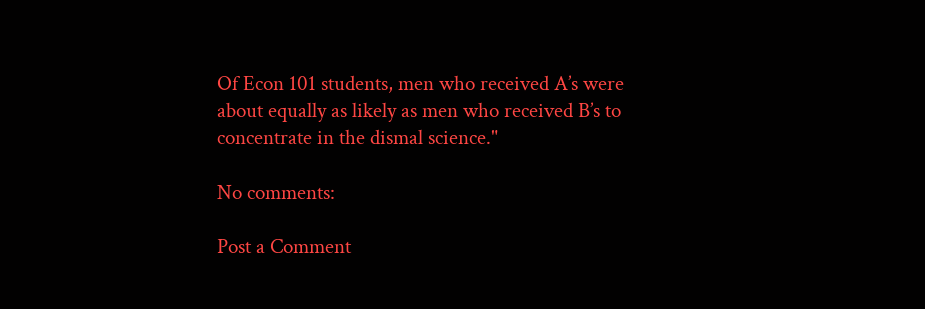Of Econ 101 students, men who received A’s were about equally as likely as men who received B’s to concentrate in the dismal science."

No comments:

Post a Comment